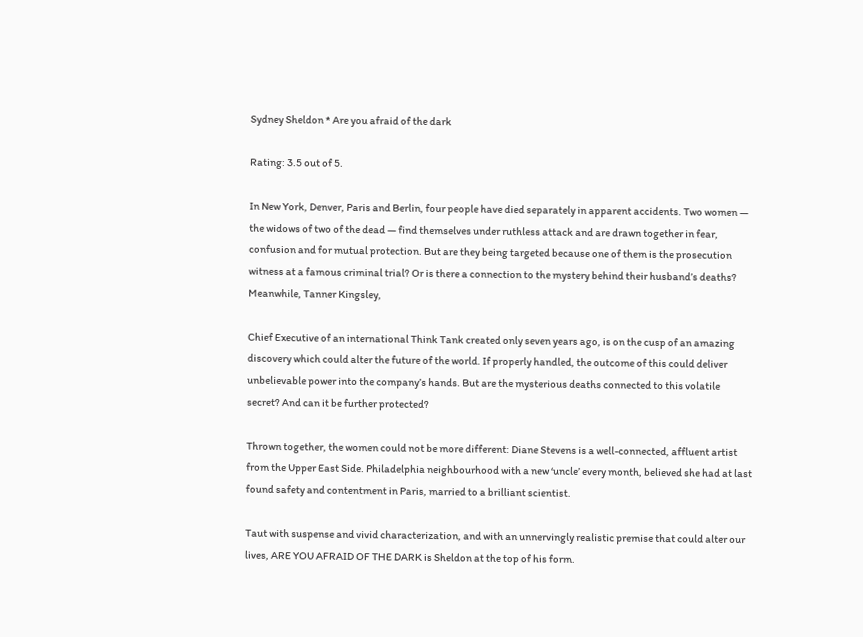Sydney Sheldon * Are you afraid of the dark

Rating: 3.5 out of 5.

In New York, Denver, Paris and Berlin, four people have died separately in apparent accidents. Two women — the widows of two of the dead — find themselves under ruthless attack and are drawn together in fear, confusion and for mutual protection. But are they being targeted because one of them is the prosecution witness at a famous criminal trial? Or is there a connection to the mystery behind their husband’s deaths? Meanwhile, Tanner Kingsley,

Chief Executive of an international Think Tank created only seven years ago, is on the cusp of an amazing discovery which could alter the future of the world. If properly handled, the outcome of this could deliver unbelievable power into the company’s hands. But are the mysterious deaths connected to this volatile secret? And can it be further protected?

Thrown together, the women could not be more different: Diane Stevens is a well-connected, affluent artist from the Upper East Side. Philadelphia neighbourhood with a new ‘uncle’ every month, believed she had at last found safety and contentment in Paris, married to a brilliant scientist.

Taut with suspense and vivid characterization, and with an unnervingly realistic premise that could alter our lives, ARE YOU AFRAID OF THE DARK is Sheldon at the top of his form.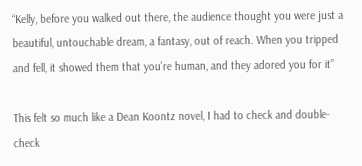“Kelly, before you walked out there, the audience thought you were just a beautiful, untouchable dream, a fantasy, out of reach. When you tripped and fell, it showed them that you’re human, and they adored you for it”

This felt so much like a Dean Koontz novel, I had to check and double-check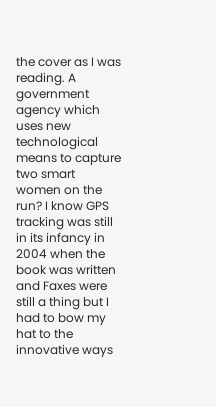the cover as I was reading. A government agency which uses new technological means to capture two smart women on the run? I know GPS tracking was still in its infancy in 2004 when the book was written and Faxes were still a thing but I had to bow my hat to the innovative ways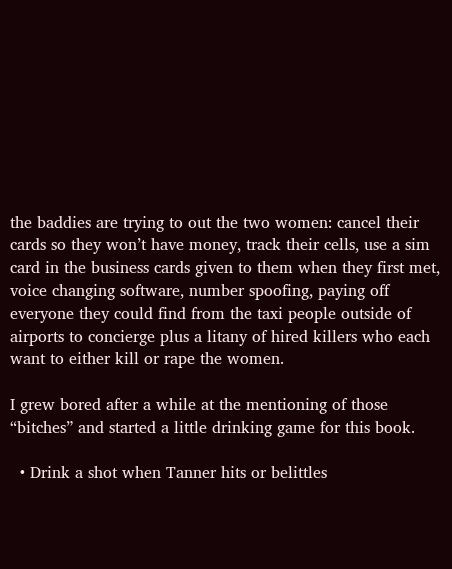the baddies are trying to out the two women: cancel their cards so they won’t have money, track their cells, use a sim card in the business cards given to them when they first met, voice changing software, number spoofing, paying off everyone they could find from the taxi people outside of airports to concierge plus a litany of hired killers who each want to either kill or rape the women.

I grew bored after a while at the mentioning of those “bitches” and started a little drinking game for this book.

  • Drink a shot when Tanner hits or belittles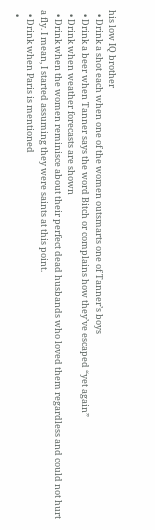his low IQ brother
  • Drink a shot each when one of the women outsmarts one of Tanner’s boys
  • Drink a beer when Tanner says the word Bitch or complains how they’ve escaped “yet again”
  • Drink when weather forecasts are shown
  • Drink when the women reminisce about their perfect dead husbands who loved them regardless and could not hurt a fly. I mean, I started assuming they were saints at this point.
  • Drink when Paris is mentioned
  •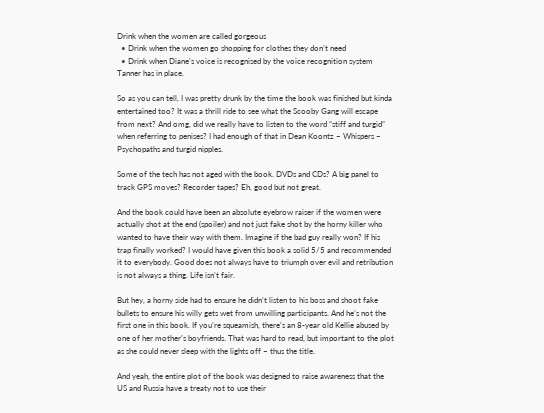Drink when the women are called gorgeous
  • Drink when the women go shopping for clothes they don’t need
  • Drink when Diane’s voice is recognised by the voice recognition system Tanner has in place.

So as you can tell, I was pretty drunk by the time the book was finished but kinda entertained too? It was a thrill ride to see what the Scooby Gang will escape from next? And omg, did we really have to listen to the word “stiff and turgid” when referring to penises? I had enough of that in Dean Koontz – Whispers – Psychopaths and turgid nipples.

Some of the tech has not aged with the book. DVDs and CDs? A big panel to track GPS moves? Recorder tapes? Eh, good but not great.

And the book could have been an absolute eyebrow raiser if the women were actually shot at the end (spoiler) and not just fake shot by the horny killer who wanted to have their way with them. Imagine if the bad guy really won? If his trap finally worked? I would have given this book a solid 5/5 and recommended it to everybody. Good does not always have to triumph over evil and retribution is not always a thing. Life isn’t fair.

But hey, a horny side had to ensure he didn’t listen to his boss and shoot fake bullets to ensure his willy gets wet from unwilling participants. And he’s not the first one in this book. If you’re squeamish, there’s an 8-year old Kellie abused by one of her mother’s boyfriends. That was hard to read, but important to the plot as she could never sleep with the lights off – thus the title.

And yeah, the entire plot of the book was designed to raise awareness that the US and Russia have a treaty not to use their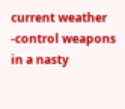current weather -control weapons in a nasty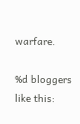warfare.

%d bloggers like this: